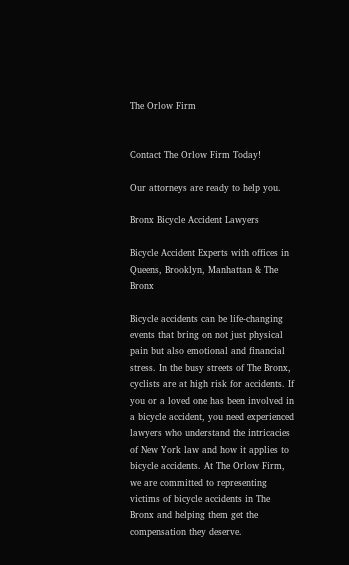The Orlow Firm


Contact The Orlow Firm Today!

Our attorneys are ready to help you.

Bronx Bicycle Accident Lawyers

Bicycle Accident Experts with offices in Queens, Brooklyn, Manhattan & The Bronx

Bicycle accidents can be life-changing events that bring on not just physical pain but also emotional and financial stress. In the busy streets of The Bronx, cyclists are at high risk for accidents. If you or a loved one has been involved in a bicycle accident, you need experienced lawyers who understand the intricacies of New York law and how it applies to bicycle accidents. At The Orlow Firm, we are committed to representing victims of bicycle accidents in The Bronx and helping them get the compensation they deserve.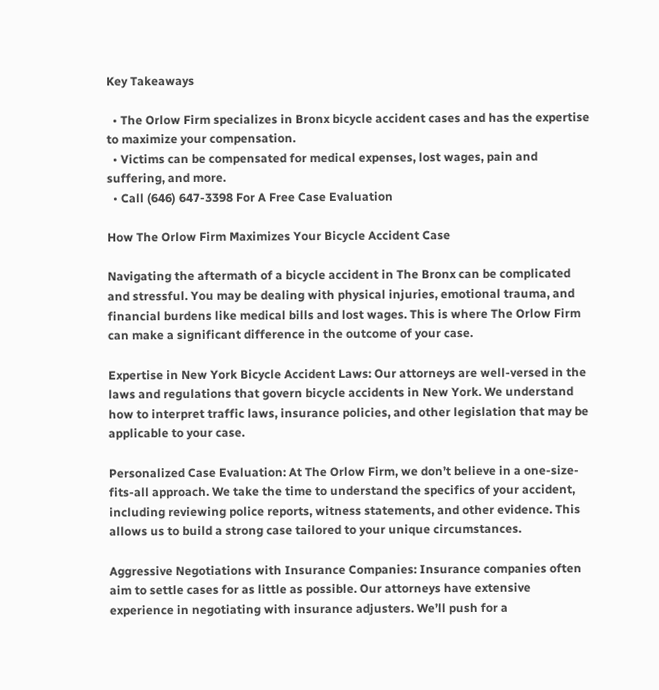Key Takeaways

  • The Orlow Firm specializes in Bronx bicycle accident cases and has the expertise to maximize your compensation.
  • Victims can be compensated for medical expenses, lost wages, pain and suffering, and more.
  • Call (646) 647-3398 For A Free Case Evaluation

How The Orlow Firm Maximizes Your Bicycle Accident Case

Navigating the aftermath of a bicycle accident in The Bronx can be complicated and stressful. You may be dealing with physical injuries, emotional trauma, and financial burdens like medical bills and lost wages. This is where The Orlow Firm can make a significant difference in the outcome of your case.

Expertise in New York Bicycle Accident Laws: Our attorneys are well-versed in the laws and regulations that govern bicycle accidents in New York. We understand how to interpret traffic laws, insurance policies, and other legislation that may be applicable to your case.

Personalized Case Evaluation: At The Orlow Firm, we don’t believe in a one-size-fits-all approach. We take the time to understand the specifics of your accident, including reviewing police reports, witness statements, and other evidence. This allows us to build a strong case tailored to your unique circumstances.

Aggressive Negotiations with Insurance Companies: Insurance companies often aim to settle cases for as little as possible. Our attorneys have extensive experience in negotiating with insurance adjusters. We’ll push for a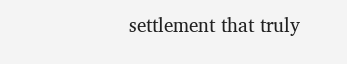settlement that truly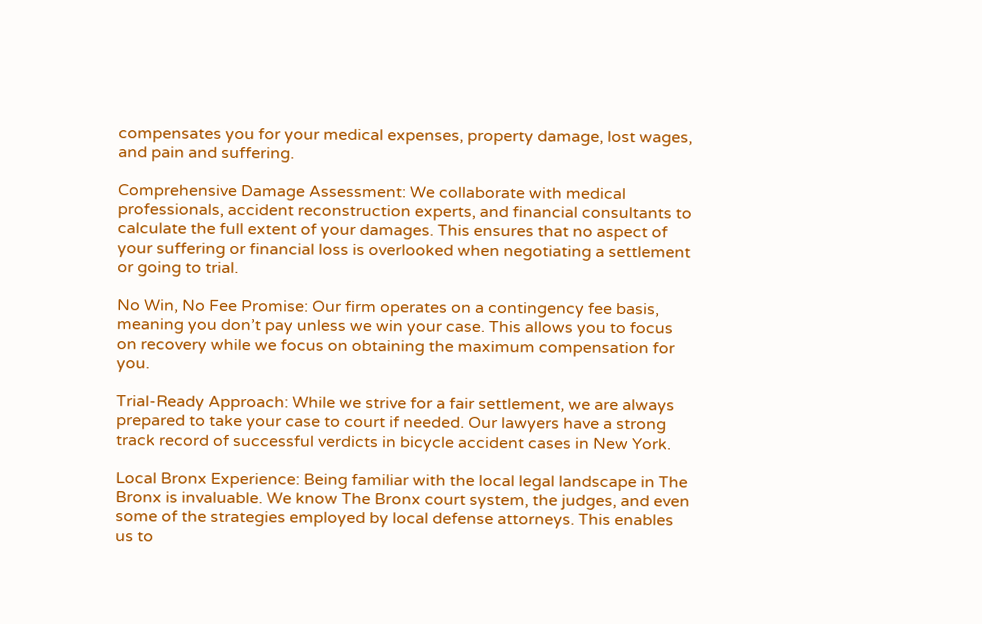compensates you for your medical expenses, property damage, lost wages, and pain and suffering.

Comprehensive Damage Assessment: We collaborate with medical professionals, accident reconstruction experts, and financial consultants to calculate the full extent of your damages. This ensures that no aspect of your suffering or financial loss is overlooked when negotiating a settlement or going to trial.

No Win, No Fee Promise: Our firm operates on a contingency fee basis, meaning you don’t pay unless we win your case. This allows you to focus on recovery while we focus on obtaining the maximum compensation for you.

Trial-Ready Approach: While we strive for a fair settlement, we are always prepared to take your case to court if needed. Our lawyers have a strong track record of successful verdicts in bicycle accident cases in New York.

Local Bronx Experience: Being familiar with the local legal landscape in The Bronx is invaluable. We know The Bronx court system, the judges, and even some of the strategies employed by local defense attorneys. This enables us to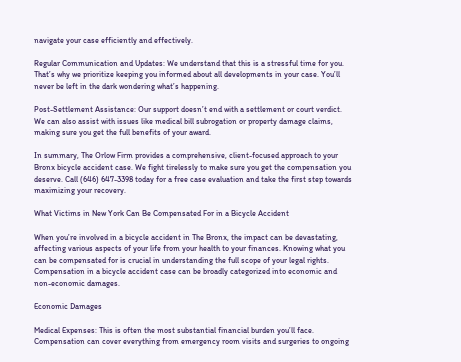navigate your case efficiently and effectively.

Regular Communication and Updates: We understand that this is a stressful time for you. That’s why we prioritize keeping you informed about all developments in your case. You’ll never be left in the dark wondering what’s happening.

Post-Settlement Assistance: Our support doesn’t end with a settlement or court verdict. We can also assist with issues like medical bill subrogation or property damage claims, making sure you get the full benefits of your award.

In summary, The Orlow Firm provides a comprehensive, client-focused approach to your Bronx bicycle accident case. We fight tirelessly to make sure you get the compensation you deserve. Call (646) 647-3398 today for a free case evaluation and take the first step towards maximizing your recovery.

What Victims in New York Can Be Compensated For in a Bicycle Accident

When you’re involved in a bicycle accident in The Bronx, the impact can be devastating, affecting various aspects of your life from your health to your finances. Knowing what you can be compensated for is crucial in understanding the full scope of your legal rights. Compensation in a bicycle accident case can be broadly categorized into economic and non-economic damages.

Economic Damages

Medical Expenses: This is often the most substantial financial burden you’ll face. Compensation can cover everything from emergency room visits and surgeries to ongoing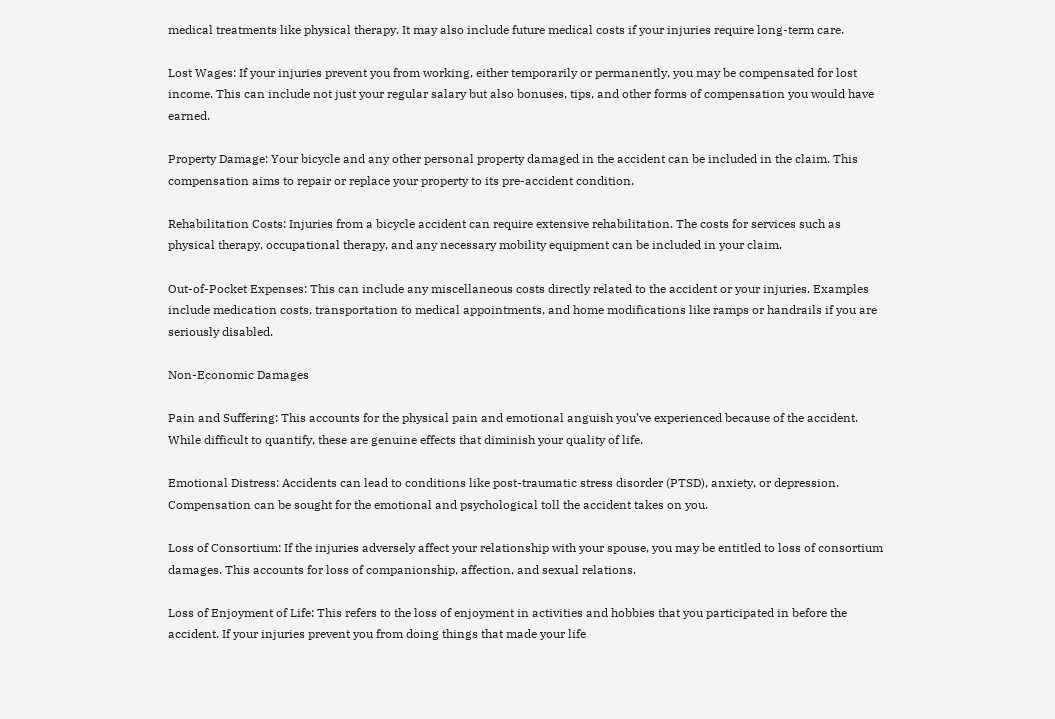medical treatments like physical therapy. It may also include future medical costs if your injuries require long-term care.

Lost Wages: If your injuries prevent you from working, either temporarily or permanently, you may be compensated for lost income. This can include not just your regular salary but also bonuses, tips, and other forms of compensation you would have earned.

Property Damage: Your bicycle and any other personal property damaged in the accident can be included in the claim. This compensation aims to repair or replace your property to its pre-accident condition.

Rehabilitation Costs: Injuries from a bicycle accident can require extensive rehabilitation. The costs for services such as physical therapy, occupational therapy, and any necessary mobility equipment can be included in your claim.

Out-of-Pocket Expenses: This can include any miscellaneous costs directly related to the accident or your injuries. Examples include medication costs, transportation to medical appointments, and home modifications like ramps or handrails if you are seriously disabled.

Non-Economic Damages

Pain and Suffering: This accounts for the physical pain and emotional anguish you’ve experienced because of the accident. While difficult to quantify, these are genuine effects that diminish your quality of life.

Emotional Distress: Accidents can lead to conditions like post-traumatic stress disorder (PTSD), anxiety, or depression. Compensation can be sought for the emotional and psychological toll the accident takes on you.

Loss of Consortium: If the injuries adversely affect your relationship with your spouse, you may be entitled to loss of consortium damages. This accounts for loss of companionship, affection, and sexual relations.

Loss of Enjoyment of Life: This refers to the loss of enjoyment in activities and hobbies that you participated in before the accident. If your injuries prevent you from doing things that made your life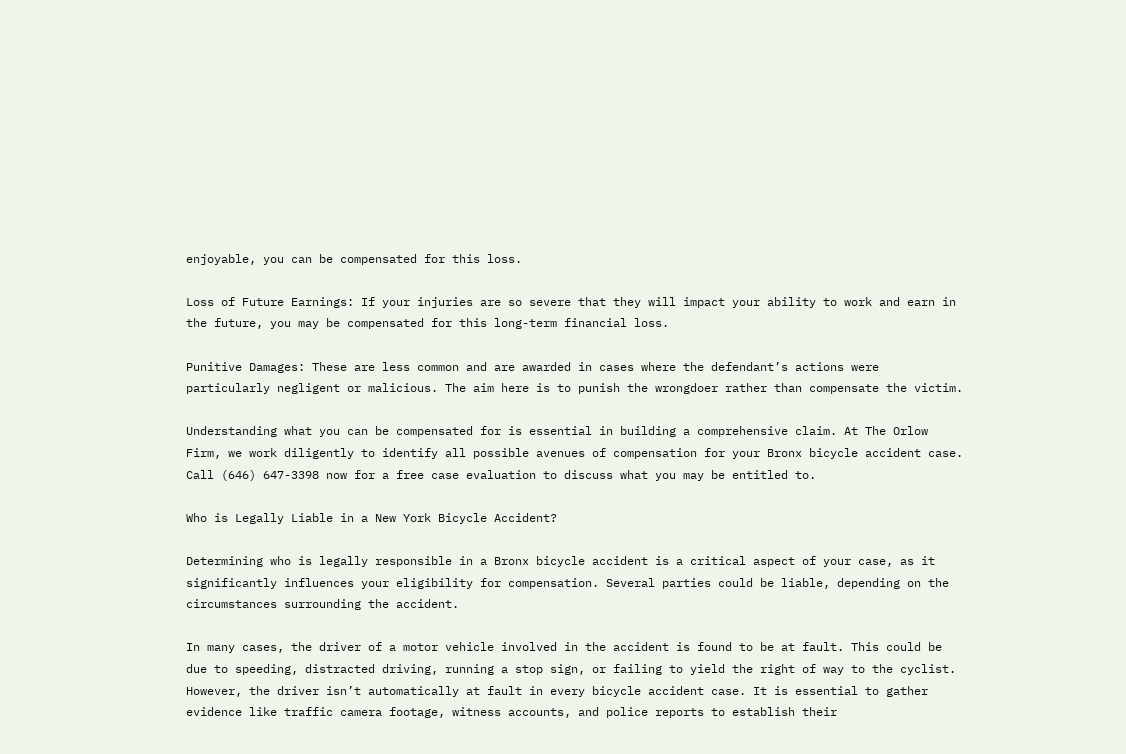enjoyable, you can be compensated for this loss.

Loss of Future Earnings: If your injuries are so severe that they will impact your ability to work and earn in the future, you may be compensated for this long-term financial loss.

Punitive Damages: These are less common and are awarded in cases where the defendant’s actions were particularly negligent or malicious. The aim here is to punish the wrongdoer rather than compensate the victim.

Understanding what you can be compensated for is essential in building a comprehensive claim. At The Orlow Firm, we work diligently to identify all possible avenues of compensation for your Bronx bicycle accident case. Call (646) 647-3398 now for a free case evaluation to discuss what you may be entitled to.

Who is Legally Liable in a New York Bicycle Accident?

Determining who is legally responsible in a Bronx bicycle accident is a critical aspect of your case, as it significantly influences your eligibility for compensation. Several parties could be liable, depending on the circumstances surrounding the accident.

In many cases, the driver of a motor vehicle involved in the accident is found to be at fault. This could be due to speeding, distracted driving, running a stop sign, or failing to yield the right of way to the cyclist. However, the driver isn’t automatically at fault in every bicycle accident case. It is essential to gather evidence like traffic camera footage, witness accounts, and police reports to establish their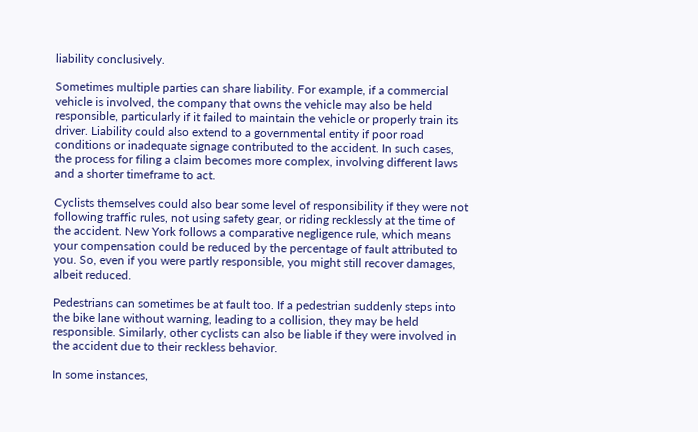liability conclusively.

Sometimes multiple parties can share liability. For example, if a commercial vehicle is involved, the company that owns the vehicle may also be held responsible, particularly if it failed to maintain the vehicle or properly train its driver. Liability could also extend to a governmental entity if poor road conditions or inadequate signage contributed to the accident. In such cases, the process for filing a claim becomes more complex, involving different laws and a shorter timeframe to act.

Cyclists themselves could also bear some level of responsibility if they were not following traffic rules, not using safety gear, or riding recklessly at the time of the accident. New York follows a comparative negligence rule, which means your compensation could be reduced by the percentage of fault attributed to you. So, even if you were partly responsible, you might still recover damages, albeit reduced.

Pedestrians can sometimes be at fault too. If a pedestrian suddenly steps into the bike lane without warning, leading to a collision, they may be held responsible. Similarly, other cyclists can also be liable if they were involved in the accident due to their reckless behavior.

In some instances,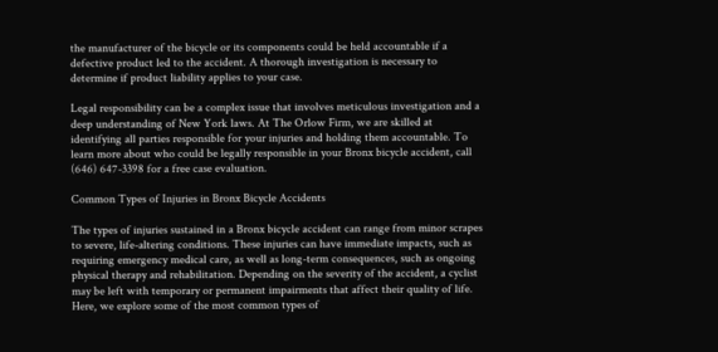the manufacturer of the bicycle or its components could be held accountable if a defective product led to the accident. A thorough investigation is necessary to determine if product liability applies to your case.

Legal responsibility can be a complex issue that involves meticulous investigation and a deep understanding of New York laws. At The Orlow Firm, we are skilled at identifying all parties responsible for your injuries and holding them accountable. To learn more about who could be legally responsible in your Bronx bicycle accident, call (646) 647-3398 for a free case evaluation.

Common Types of Injuries in Bronx Bicycle Accidents

The types of injuries sustained in a Bronx bicycle accident can range from minor scrapes to severe, life-altering conditions. These injuries can have immediate impacts, such as requiring emergency medical care, as well as long-term consequences, such as ongoing physical therapy and rehabilitation. Depending on the severity of the accident, a cyclist may be left with temporary or permanent impairments that affect their quality of life. Here, we explore some of the most common types of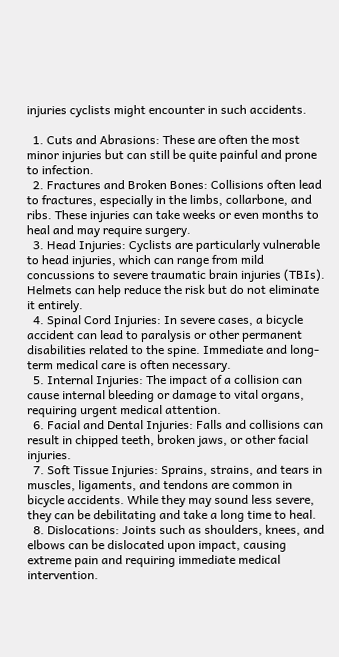injuries cyclists might encounter in such accidents.

  1. Cuts and Abrasions: These are often the most minor injuries but can still be quite painful and prone to infection.
  2. Fractures and Broken Bones: Collisions often lead to fractures, especially in the limbs, collarbone, and ribs. These injuries can take weeks or even months to heal and may require surgery.
  3. Head Injuries: Cyclists are particularly vulnerable to head injuries, which can range from mild concussions to severe traumatic brain injuries (TBIs). Helmets can help reduce the risk but do not eliminate it entirely.
  4. Spinal Cord Injuries: In severe cases, a bicycle accident can lead to paralysis or other permanent disabilities related to the spine. Immediate and long-term medical care is often necessary.
  5. Internal Injuries: The impact of a collision can cause internal bleeding or damage to vital organs, requiring urgent medical attention.
  6. Facial and Dental Injuries: Falls and collisions can result in chipped teeth, broken jaws, or other facial injuries.
  7. Soft Tissue Injuries: Sprains, strains, and tears in muscles, ligaments, and tendons are common in bicycle accidents. While they may sound less severe, they can be debilitating and take a long time to heal.
  8. Dislocations: Joints such as shoulders, knees, and elbows can be dislocated upon impact, causing extreme pain and requiring immediate medical intervention.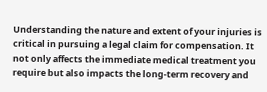Understanding the nature and extent of your injuries is critical in pursuing a legal claim for compensation. It not only affects the immediate medical treatment you require but also impacts the long-term recovery and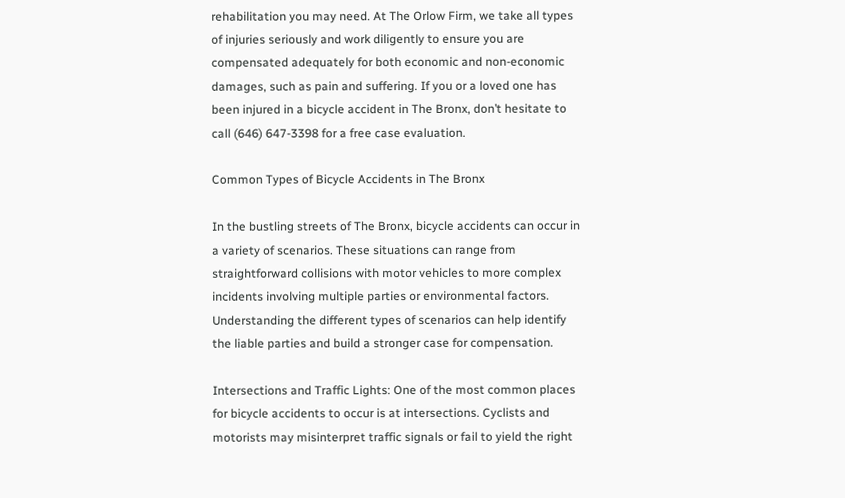rehabilitation you may need. At The Orlow Firm, we take all types of injuries seriously and work diligently to ensure you are compensated adequately for both economic and non-economic damages, such as pain and suffering. If you or a loved one has been injured in a bicycle accident in The Bronx, don’t hesitate to call (646) 647-3398 for a free case evaluation.

Common Types of Bicycle Accidents in The Bronx

In the bustling streets of The Bronx, bicycle accidents can occur in a variety of scenarios. These situations can range from straightforward collisions with motor vehicles to more complex incidents involving multiple parties or environmental factors. Understanding the different types of scenarios can help identify the liable parties and build a stronger case for compensation.

Intersections and Traffic Lights: One of the most common places for bicycle accidents to occur is at intersections. Cyclists and motorists may misinterpret traffic signals or fail to yield the right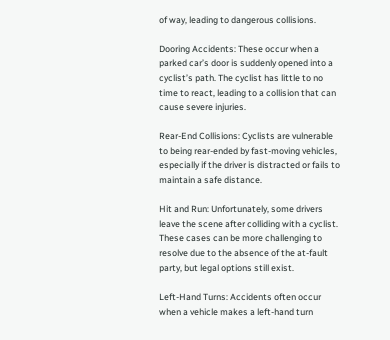of way, leading to dangerous collisions.

Dooring Accidents: These occur when a parked car’s door is suddenly opened into a cyclist’s path. The cyclist has little to no time to react, leading to a collision that can cause severe injuries.

Rear-End Collisions: Cyclists are vulnerable to being rear-ended by fast-moving vehicles, especially if the driver is distracted or fails to maintain a safe distance.

Hit and Run: Unfortunately, some drivers leave the scene after colliding with a cyclist. These cases can be more challenging to resolve due to the absence of the at-fault party, but legal options still exist.

Left-Hand Turns: Accidents often occur when a vehicle makes a left-hand turn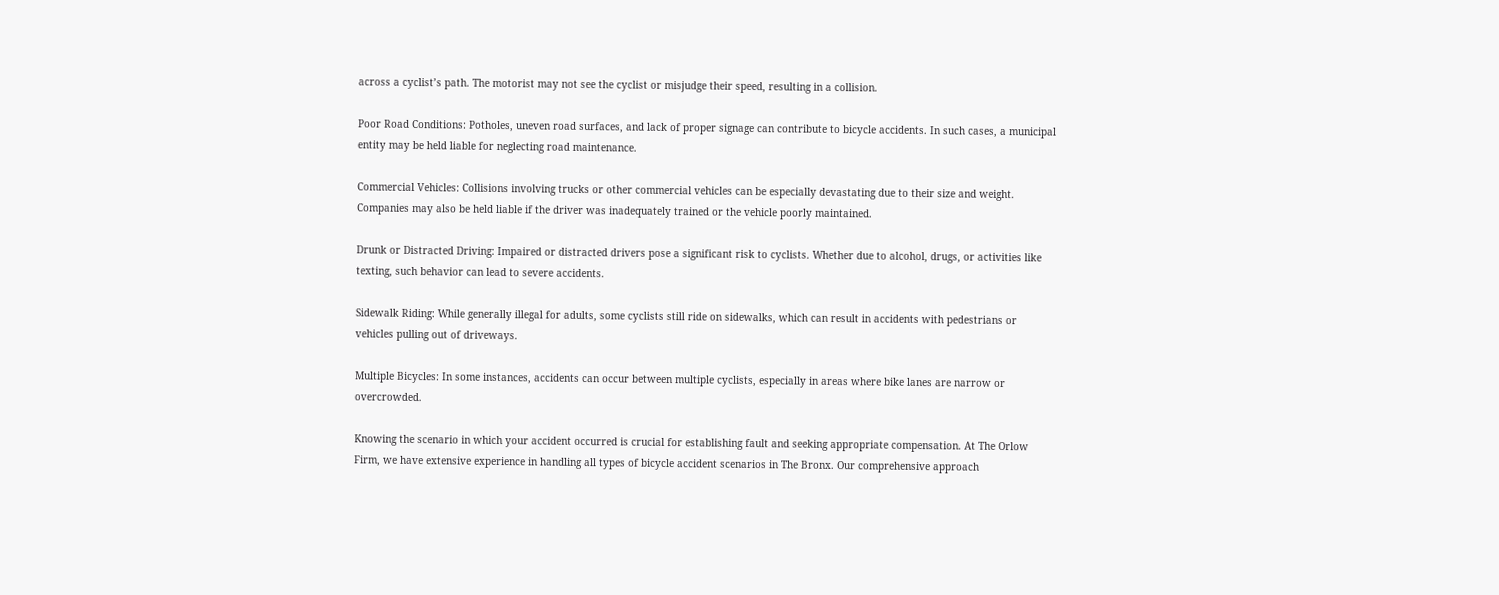across a cyclist’s path. The motorist may not see the cyclist or misjudge their speed, resulting in a collision.

Poor Road Conditions: Potholes, uneven road surfaces, and lack of proper signage can contribute to bicycle accidents. In such cases, a municipal entity may be held liable for neglecting road maintenance.

Commercial Vehicles: Collisions involving trucks or other commercial vehicles can be especially devastating due to their size and weight. Companies may also be held liable if the driver was inadequately trained or the vehicle poorly maintained.

Drunk or Distracted Driving: Impaired or distracted drivers pose a significant risk to cyclists. Whether due to alcohol, drugs, or activities like texting, such behavior can lead to severe accidents.

Sidewalk Riding: While generally illegal for adults, some cyclists still ride on sidewalks, which can result in accidents with pedestrians or vehicles pulling out of driveways.

Multiple Bicycles: In some instances, accidents can occur between multiple cyclists, especially in areas where bike lanes are narrow or overcrowded.

Knowing the scenario in which your accident occurred is crucial for establishing fault and seeking appropriate compensation. At The Orlow Firm, we have extensive experience in handling all types of bicycle accident scenarios in The Bronx. Our comprehensive approach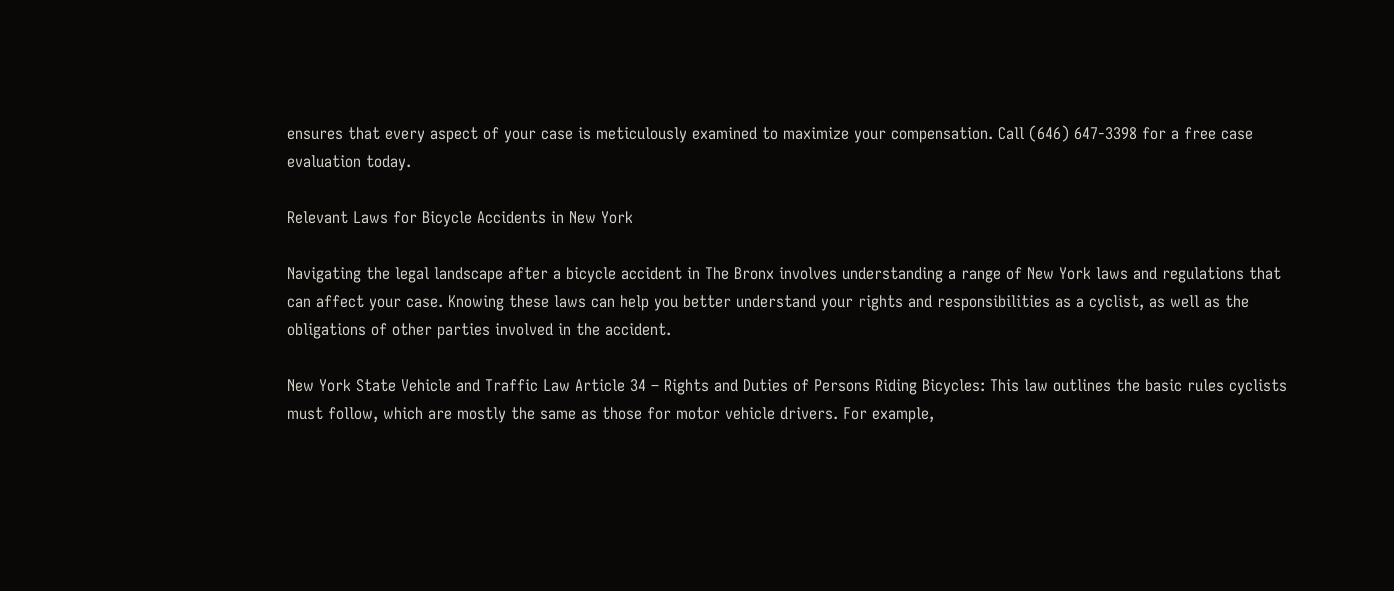ensures that every aspect of your case is meticulously examined to maximize your compensation. Call (646) 647-3398 for a free case evaluation today.

Relevant Laws for Bicycle Accidents in New York

Navigating the legal landscape after a bicycle accident in The Bronx involves understanding a range of New York laws and regulations that can affect your case. Knowing these laws can help you better understand your rights and responsibilities as a cyclist, as well as the obligations of other parties involved in the accident.

New York State Vehicle and Traffic Law Article 34 – Rights and Duties of Persons Riding Bicycles: This law outlines the basic rules cyclists must follow, which are mostly the same as those for motor vehicle drivers. For example,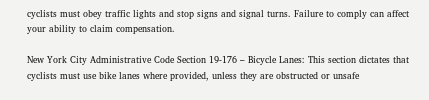cyclists must obey traffic lights and stop signs and signal turns. Failure to comply can affect your ability to claim compensation.

New York City Administrative Code Section 19-176 – Bicycle Lanes: This section dictates that cyclists must use bike lanes where provided, unless they are obstructed or unsafe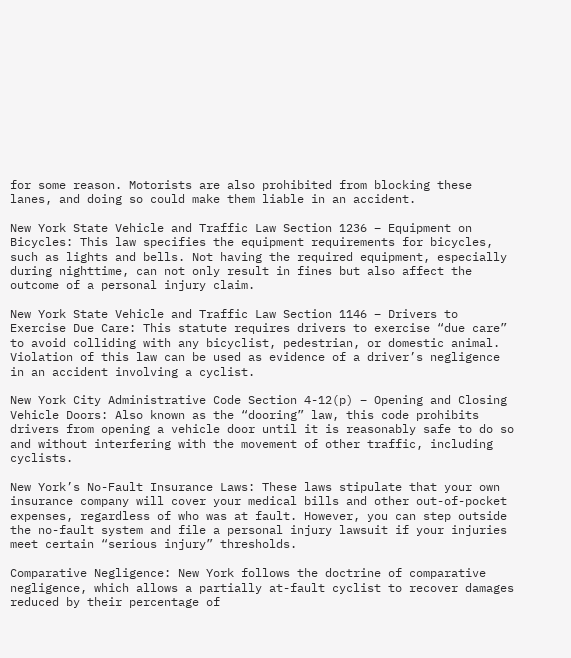for some reason. Motorists are also prohibited from blocking these lanes, and doing so could make them liable in an accident.

New York State Vehicle and Traffic Law Section 1236 – Equipment on Bicycles: This law specifies the equipment requirements for bicycles, such as lights and bells. Not having the required equipment, especially during nighttime, can not only result in fines but also affect the outcome of a personal injury claim.

New York State Vehicle and Traffic Law Section 1146 – Drivers to Exercise Due Care: This statute requires drivers to exercise “due care” to avoid colliding with any bicyclist, pedestrian, or domestic animal. Violation of this law can be used as evidence of a driver’s negligence in an accident involving a cyclist.

New York City Administrative Code Section 4-12(p) – Opening and Closing Vehicle Doors: Also known as the “dooring” law, this code prohibits drivers from opening a vehicle door until it is reasonably safe to do so and without interfering with the movement of other traffic, including cyclists.

New York’s No-Fault Insurance Laws: These laws stipulate that your own insurance company will cover your medical bills and other out-of-pocket expenses, regardless of who was at fault. However, you can step outside the no-fault system and file a personal injury lawsuit if your injuries meet certain “serious injury” thresholds.

Comparative Negligence: New York follows the doctrine of comparative negligence, which allows a partially at-fault cyclist to recover damages reduced by their percentage of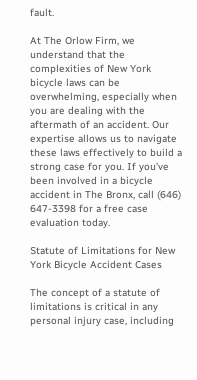fault.

At The Orlow Firm, we understand that the complexities of New York bicycle laws can be overwhelming, especially when you are dealing with the aftermath of an accident. Our expertise allows us to navigate these laws effectively to build a strong case for you. If you’ve been involved in a bicycle accident in The Bronx, call (646) 647-3398 for a free case evaluation today.

Statute of Limitations for New York Bicycle Accident Cases

The concept of a statute of limitations is critical in any personal injury case, including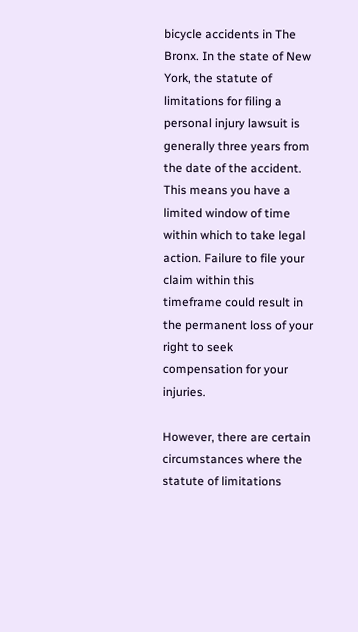bicycle accidents in The Bronx. In the state of New York, the statute of limitations for filing a personal injury lawsuit is generally three years from the date of the accident. This means you have a limited window of time within which to take legal action. Failure to file your claim within this timeframe could result in the permanent loss of your right to seek compensation for your injuries.

However, there are certain circumstances where the statute of limitations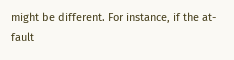might be different. For instance, if the at-fault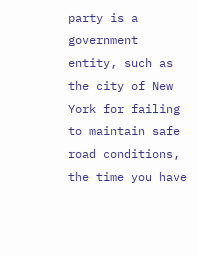party is a government entity, such as the city of New York for failing to maintain safe road conditions, the time you have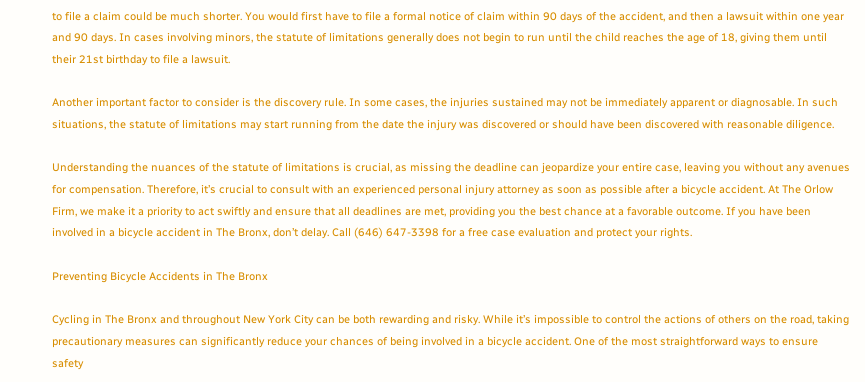to file a claim could be much shorter. You would first have to file a formal notice of claim within 90 days of the accident, and then a lawsuit within one year and 90 days. In cases involving minors, the statute of limitations generally does not begin to run until the child reaches the age of 18, giving them until their 21st birthday to file a lawsuit.

Another important factor to consider is the discovery rule. In some cases, the injuries sustained may not be immediately apparent or diagnosable. In such situations, the statute of limitations may start running from the date the injury was discovered or should have been discovered with reasonable diligence.

Understanding the nuances of the statute of limitations is crucial, as missing the deadline can jeopardize your entire case, leaving you without any avenues for compensation. Therefore, it’s crucial to consult with an experienced personal injury attorney as soon as possible after a bicycle accident. At The Orlow Firm, we make it a priority to act swiftly and ensure that all deadlines are met, providing you the best chance at a favorable outcome. If you have been involved in a bicycle accident in The Bronx, don’t delay. Call (646) 647-3398 for a free case evaluation and protect your rights.

Preventing Bicycle Accidents in The Bronx

Cycling in The Bronx and throughout New York City can be both rewarding and risky. While it’s impossible to control the actions of others on the road, taking precautionary measures can significantly reduce your chances of being involved in a bicycle accident. One of the most straightforward ways to ensure safety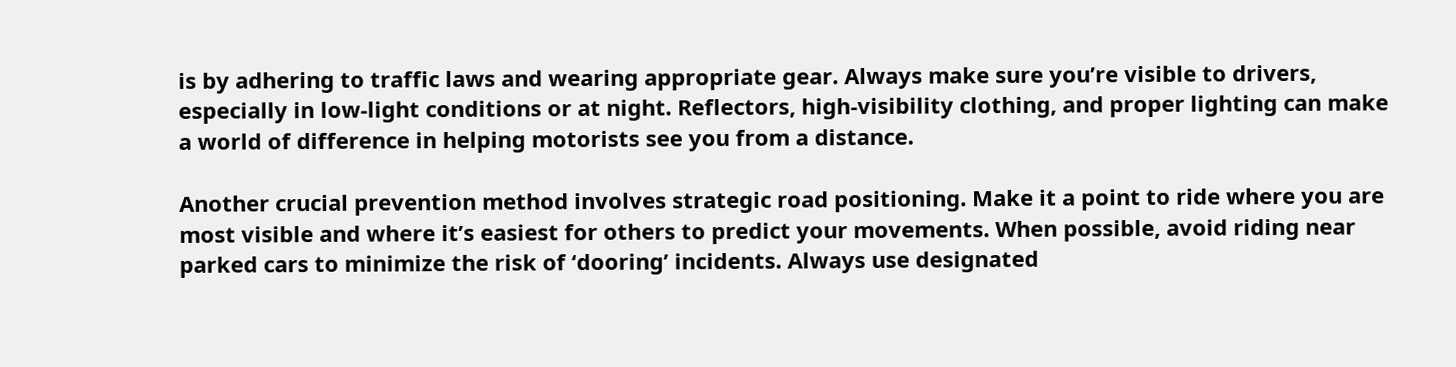is by adhering to traffic laws and wearing appropriate gear. Always make sure you’re visible to drivers, especially in low-light conditions or at night. Reflectors, high-visibility clothing, and proper lighting can make a world of difference in helping motorists see you from a distance.

Another crucial prevention method involves strategic road positioning. Make it a point to ride where you are most visible and where it’s easiest for others to predict your movements. When possible, avoid riding near parked cars to minimize the risk of ‘dooring’ incidents. Always use designated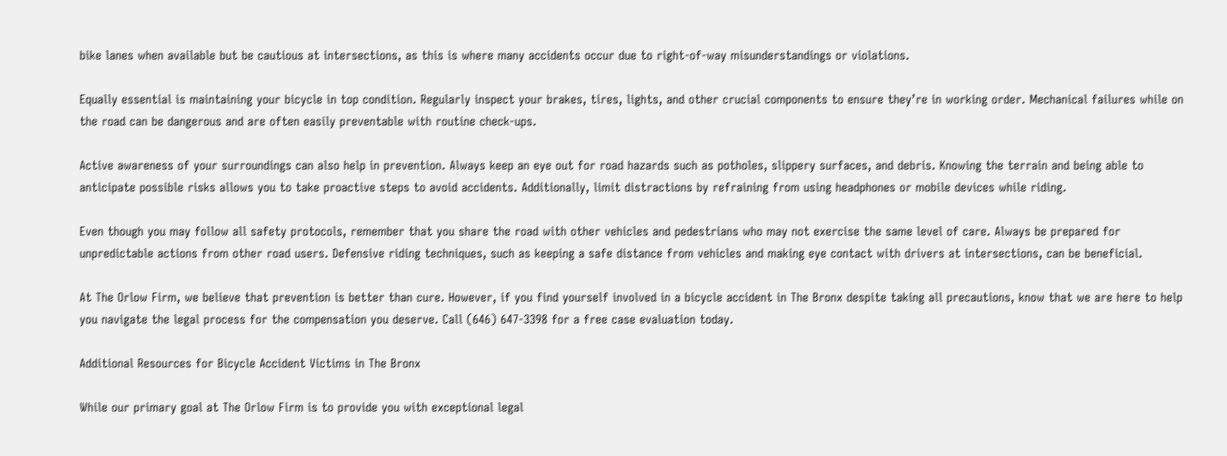bike lanes when available but be cautious at intersections, as this is where many accidents occur due to right-of-way misunderstandings or violations.

Equally essential is maintaining your bicycle in top condition. Regularly inspect your brakes, tires, lights, and other crucial components to ensure they’re in working order. Mechanical failures while on the road can be dangerous and are often easily preventable with routine check-ups.

Active awareness of your surroundings can also help in prevention. Always keep an eye out for road hazards such as potholes, slippery surfaces, and debris. Knowing the terrain and being able to anticipate possible risks allows you to take proactive steps to avoid accidents. Additionally, limit distractions by refraining from using headphones or mobile devices while riding.

Even though you may follow all safety protocols, remember that you share the road with other vehicles and pedestrians who may not exercise the same level of care. Always be prepared for unpredictable actions from other road users. Defensive riding techniques, such as keeping a safe distance from vehicles and making eye contact with drivers at intersections, can be beneficial.

At The Orlow Firm, we believe that prevention is better than cure. However, if you find yourself involved in a bicycle accident in The Bronx despite taking all precautions, know that we are here to help you navigate the legal process for the compensation you deserve. Call (646) 647-3398 for a free case evaluation today.

Additional Resources for Bicycle Accident Victims in The Bronx

While our primary goal at The Orlow Firm is to provide you with exceptional legal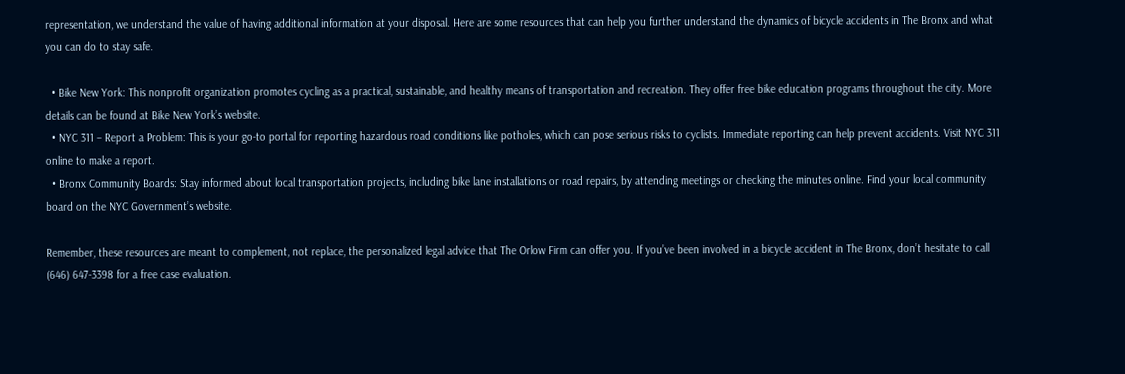representation, we understand the value of having additional information at your disposal. Here are some resources that can help you further understand the dynamics of bicycle accidents in The Bronx and what you can do to stay safe.

  • Bike New York: This nonprofit organization promotes cycling as a practical, sustainable, and healthy means of transportation and recreation. They offer free bike education programs throughout the city. More details can be found at Bike New York’s website.
  • NYC 311 – Report a Problem: This is your go-to portal for reporting hazardous road conditions like potholes, which can pose serious risks to cyclists. Immediate reporting can help prevent accidents. Visit NYC 311 online to make a report.
  • Bronx Community Boards: Stay informed about local transportation projects, including bike lane installations or road repairs, by attending meetings or checking the minutes online. Find your local community board on the NYC Government’s website.

Remember, these resources are meant to complement, not replace, the personalized legal advice that The Orlow Firm can offer you. If you’ve been involved in a bicycle accident in The Bronx, don’t hesitate to call (646) 647-3398 for a free case evaluation.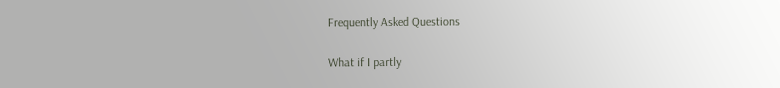Frequently Asked Questions

What if I partly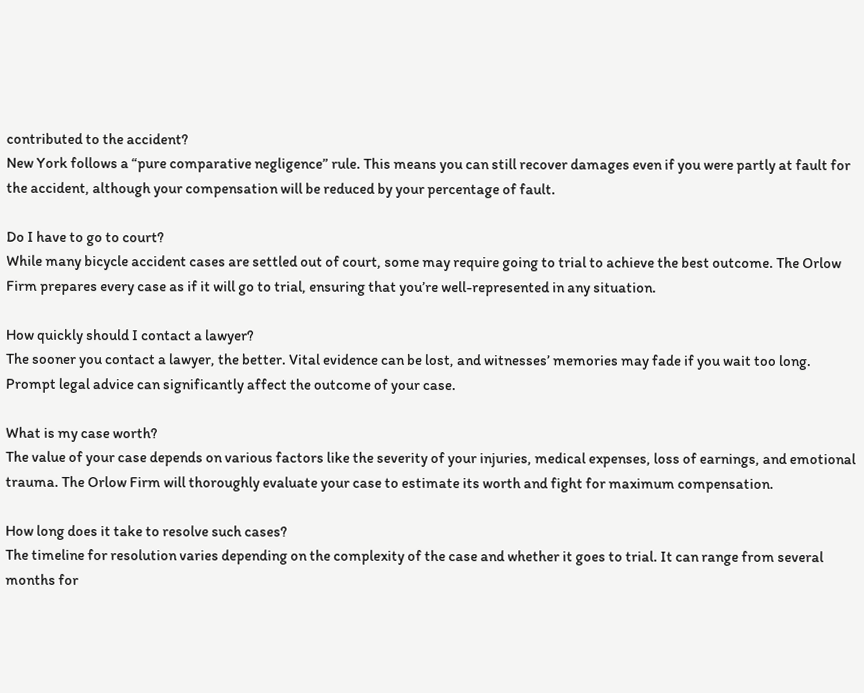contributed to the accident?
New York follows a “pure comparative negligence” rule. This means you can still recover damages even if you were partly at fault for the accident, although your compensation will be reduced by your percentage of fault.

Do I have to go to court?
While many bicycle accident cases are settled out of court, some may require going to trial to achieve the best outcome. The Orlow Firm prepares every case as if it will go to trial, ensuring that you’re well-represented in any situation.

How quickly should I contact a lawyer?
The sooner you contact a lawyer, the better. Vital evidence can be lost, and witnesses’ memories may fade if you wait too long. Prompt legal advice can significantly affect the outcome of your case.

What is my case worth?
The value of your case depends on various factors like the severity of your injuries, medical expenses, loss of earnings, and emotional trauma. The Orlow Firm will thoroughly evaluate your case to estimate its worth and fight for maximum compensation.

How long does it take to resolve such cases?
The timeline for resolution varies depending on the complexity of the case and whether it goes to trial. It can range from several months for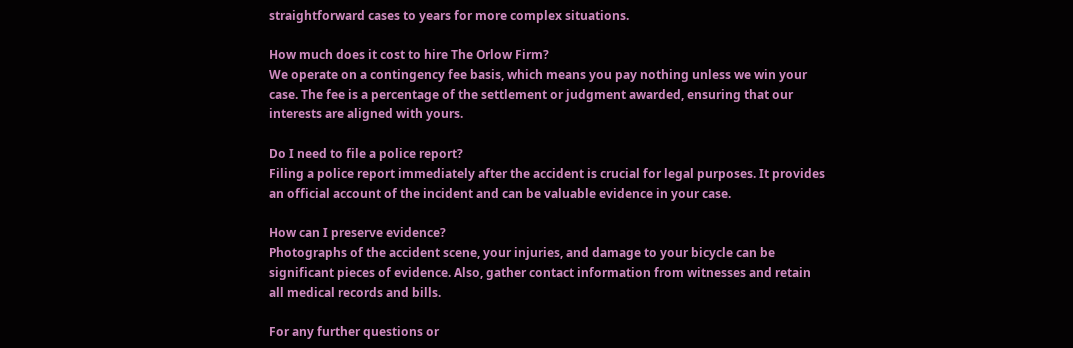straightforward cases to years for more complex situations.

How much does it cost to hire The Orlow Firm?
We operate on a contingency fee basis, which means you pay nothing unless we win your case. The fee is a percentage of the settlement or judgment awarded, ensuring that our interests are aligned with yours.

Do I need to file a police report?
Filing a police report immediately after the accident is crucial for legal purposes. It provides an official account of the incident and can be valuable evidence in your case.

How can I preserve evidence?
Photographs of the accident scene, your injuries, and damage to your bicycle can be significant pieces of evidence. Also, gather contact information from witnesses and retain all medical records and bills.

For any further questions or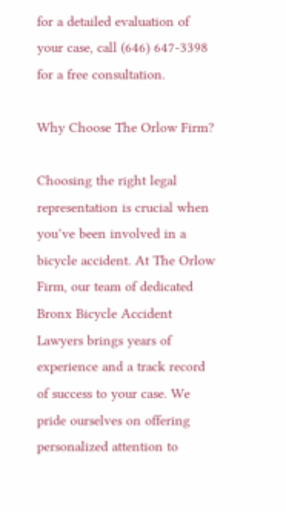for a detailed evaluation of your case, call (646) 647-3398 for a free consultation.

Why Choose The Orlow Firm?

Choosing the right legal representation is crucial when you’ve been involved in a bicycle accident. At The Orlow Firm, our team of dedicated Bronx Bicycle Accident Lawyers brings years of experience and a track record of success to your case. We pride ourselves on offering personalized attention to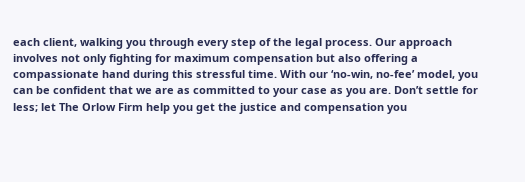each client, walking you through every step of the legal process. Our approach involves not only fighting for maximum compensation but also offering a compassionate hand during this stressful time. With our ‘no-win, no-fee’ model, you can be confident that we are as committed to your case as you are. Don’t settle for less; let The Orlow Firm help you get the justice and compensation you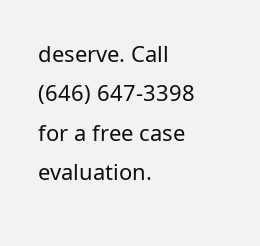deserve. Call (646) 647-3398 for a free case evaluation.